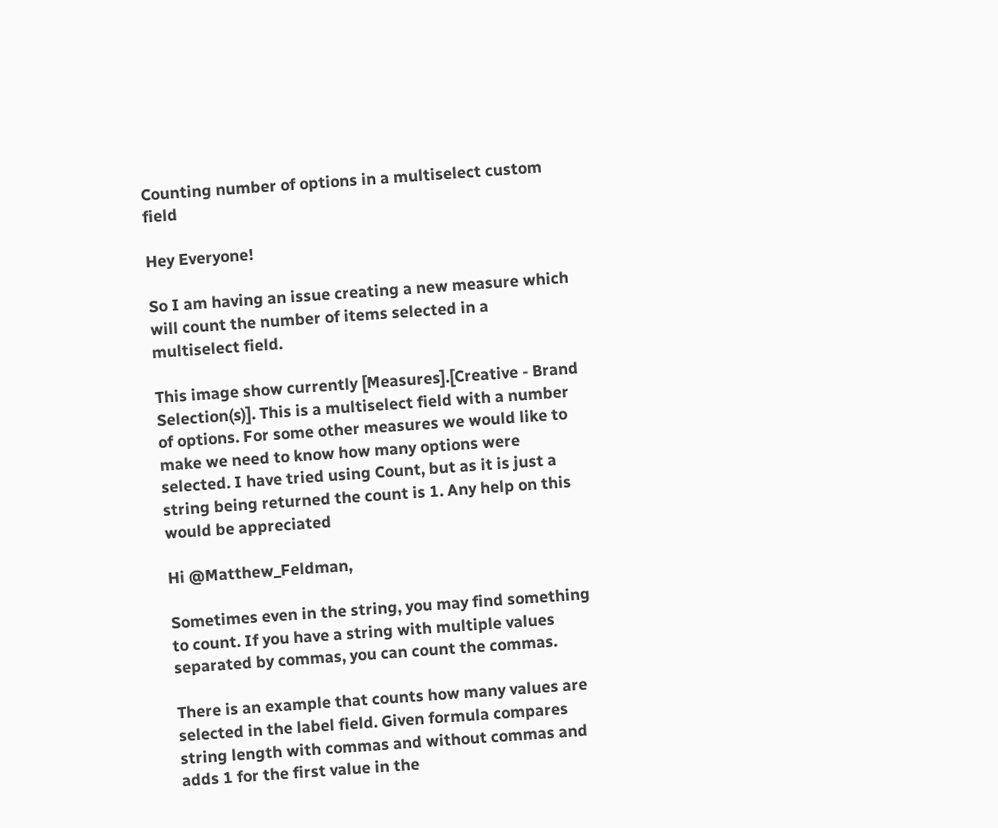Counting number of options in a multiselect custom field

Hey Everyone!

So I am having an issue creating a new measure which will count the number of items selected in a multiselect field.

This image show currently [Measures].[Creative - Brand Selection(s)]. This is a multiselect field with a number of options. For some other measures we would like to make we need to know how many options were selected. I have tried using Count, but as it is just a string being returned the count is 1. Any help on this would be appreciated

Hi @Matthew_Feldman,

Sometimes even in the string, you may find something to count. If you have a string with multiple values separated by commas, you can count the commas.

There is an example that counts how many values are selected in the label field. Given formula compares string length with commas and without commas and adds 1 for the first value in the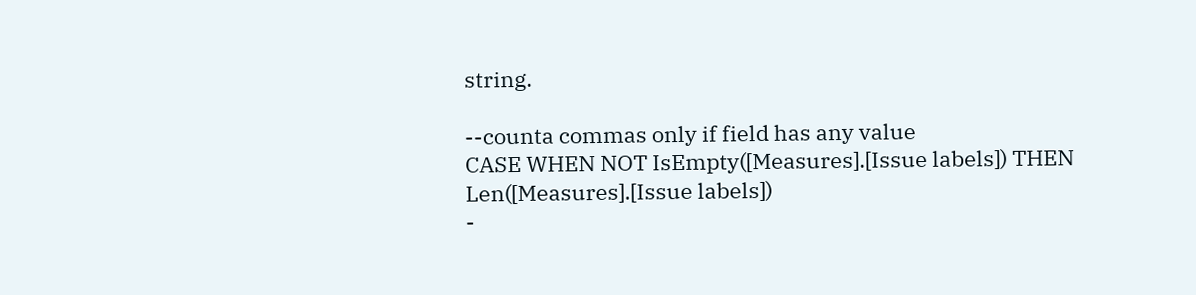string.

--counta commas only if field has any value
CASE WHEN NOT IsEmpty([Measures].[Issue labels]) THEN
Len([Measures].[Issue labels])
-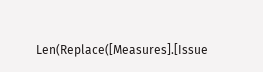Len(Replace([Measures].[Issue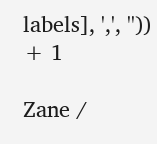labels], ',', ''))
+ 1

Zane /